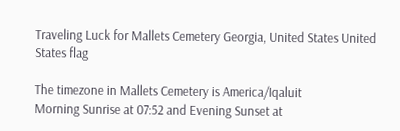Traveling Luck for Mallets Cemetery Georgia, United States United States flag

The timezone in Mallets Cemetery is America/Iqaluit
Morning Sunrise at 07:52 and Evening Sunset at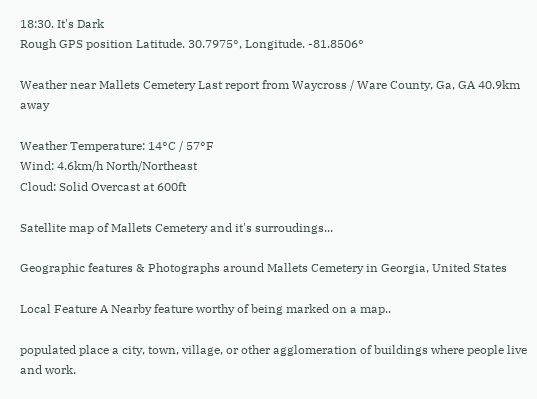18:30. It's Dark
Rough GPS position Latitude. 30.7975°, Longitude. -81.8506°

Weather near Mallets Cemetery Last report from Waycross / Ware County, Ga, GA 40.9km away

Weather Temperature: 14°C / 57°F
Wind: 4.6km/h North/Northeast
Cloud: Solid Overcast at 600ft

Satellite map of Mallets Cemetery and it's surroudings...

Geographic features & Photographs around Mallets Cemetery in Georgia, United States

Local Feature A Nearby feature worthy of being marked on a map..

populated place a city, town, village, or other agglomeration of buildings where people live and work.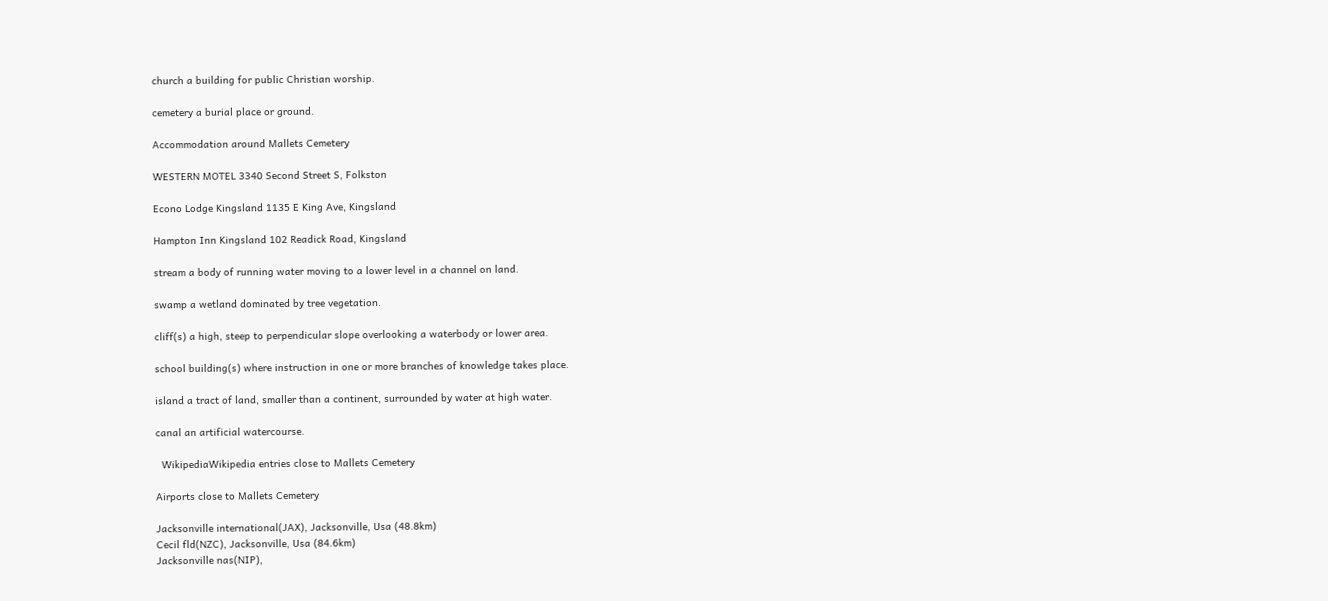church a building for public Christian worship.

cemetery a burial place or ground.

Accommodation around Mallets Cemetery

WESTERN MOTEL 3340 Second Street S, Folkston

Econo Lodge Kingsland 1135 E King Ave, Kingsland

Hampton Inn Kingsland 102 Readick Road, Kingsland

stream a body of running water moving to a lower level in a channel on land.

swamp a wetland dominated by tree vegetation.

cliff(s) a high, steep to perpendicular slope overlooking a waterbody or lower area.

school building(s) where instruction in one or more branches of knowledge takes place.

island a tract of land, smaller than a continent, surrounded by water at high water.

canal an artificial watercourse.

  WikipediaWikipedia entries close to Mallets Cemetery

Airports close to Mallets Cemetery

Jacksonville international(JAX), Jacksonville, Usa (48.8km)
Cecil fld(NZC), Jacksonville, Usa (84.6km)
Jacksonville nas(NIP),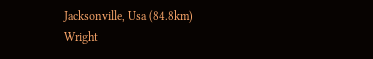Jacksonville, Usa (84.8km)
Wright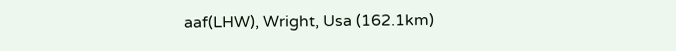aaf(LHW), Wright, Usa (162.1km)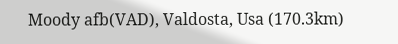Moody afb(VAD), Valdosta, Usa (170.3km)